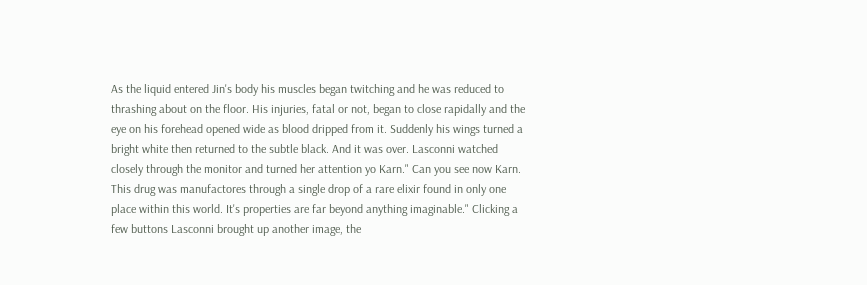As the liquid entered Jin's body his muscles began twitching and he was reduced to thrashing about on the floor. His injuries, fatal or not, began to close rapidally and the eye on his forehead opened wide as blood dripped from it. Suddenly his wings turned a bright white then returned to the subtle black. And it was over. Lasconni watched closely through the monitor and turned her attention yo Karn." Can you see now Karn. This drug was manufactores through a single drop of a rare elixir found in only one place within this world. It's properties are far beyond anything imaginable." Clicking a few buttons Lasconni brought up another image, the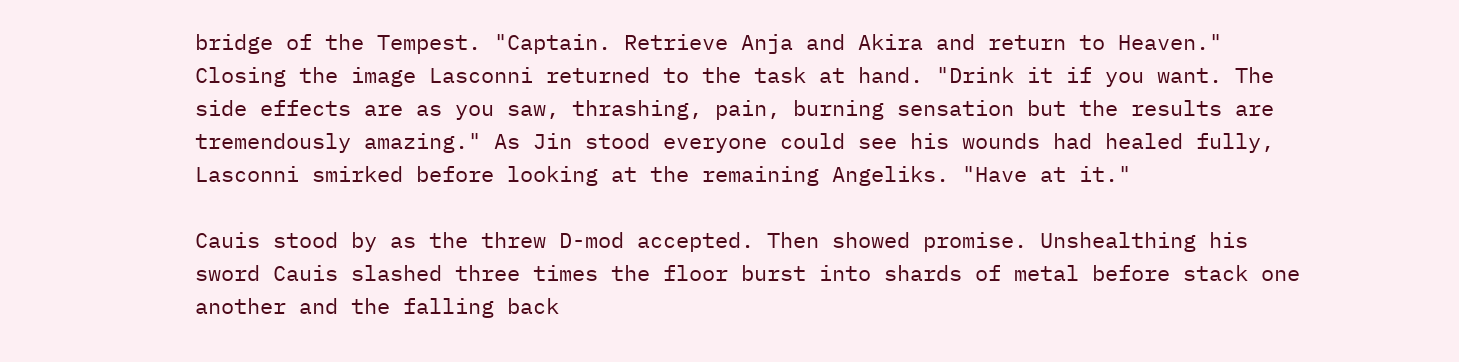bridge of the Tempest. "Captain. Retrieve Anja and Akira and return to Heaven." Closing the image Lasconni returned to the task at hand. "Drink it if you want. The side effects are as you saw, thrashing, pain, burning sensation but the results are tremendously amazing." As Jin stood everyone could see his wounds had healed fully, Lasconni smirked before looking at the remaining Angeliks. "Have at it."

Cauis stood by as the threw D-mod accepted. Then showed promise. Unshealthing his sword Cauis slashed three times the floor burst into shards of metal before stack one another and the falling back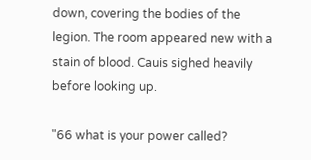down, covering the bodies of the legion. The room appeared new with a stain of blood. Cauis sighed heavily before looking up.

"66 what is your power called?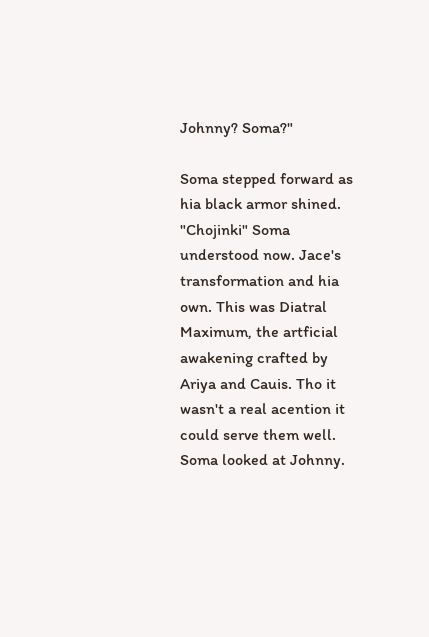Johnny? Soma?"

Soma stepped forward as hia black armor shined. "Chojinki" Soma understood now. Jace's transformation and hia own. This was Diatral Maximum, the artficial awakening crafted by Ariya and Cauis. Tho it wasn't a real acention it could serve them well. Soma looked at Johnny.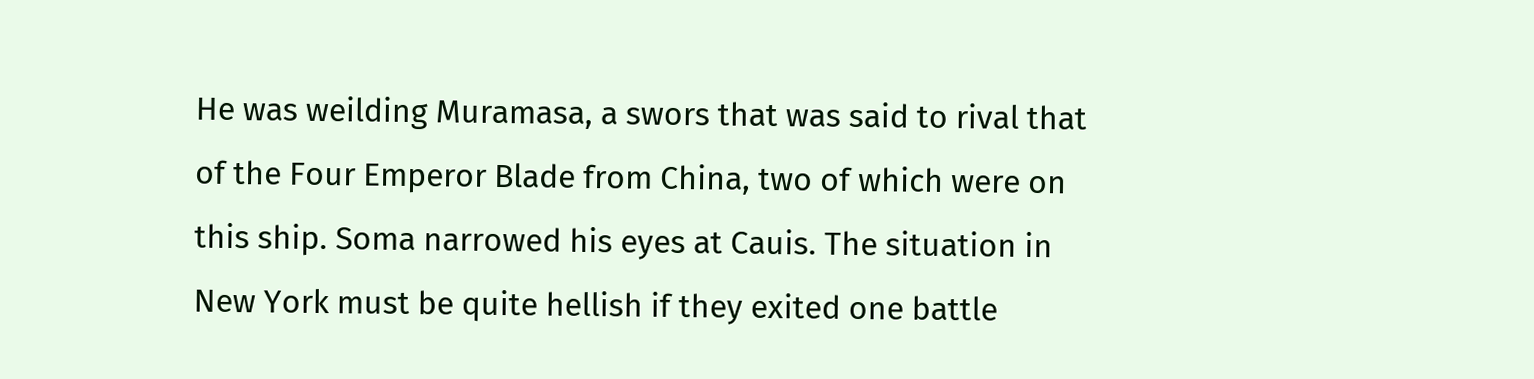He was weilding Muramasa, a swors that was said to rival that of the Four Emperor Blade from China, two of which were on this ship. Soma narrowed his eyes at Cauis. The situation in New York must be quite hellish if they exited one battle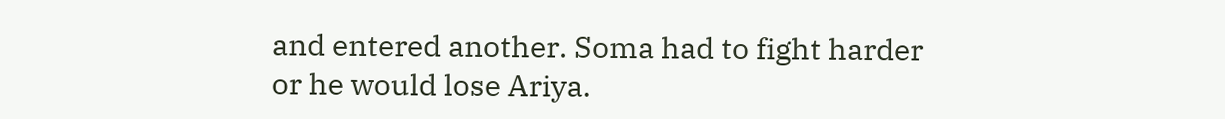and entered another. Soma had to fight harder or he would lose Ariya.